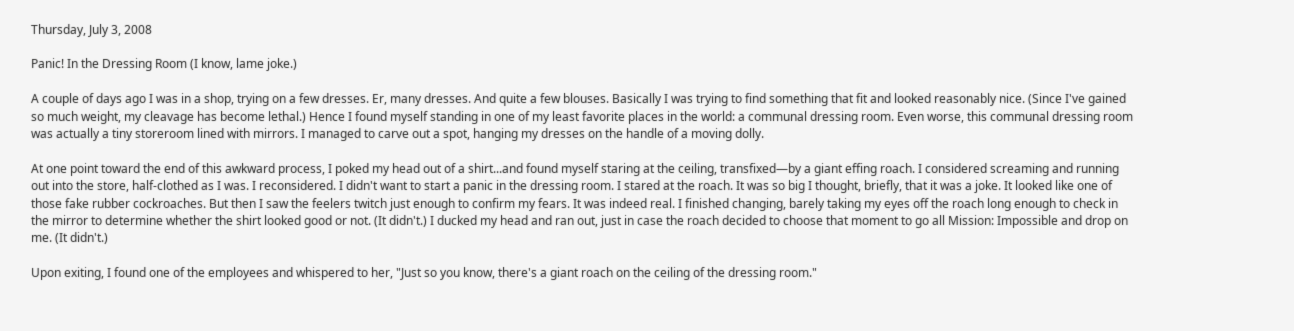Thursday, July 3, 2008

Panic! In the Dressing Room (I know, lame joke.)

A couple of days ago I was in a shop, trying on a few dresses. Er, many dresses. And quite a few blouses. Basically I was trying to find something that fit and looked reasonably nice. (Since I've gained so much weight, my cleavage has become lethal.) Hence I found myself standing in one of my least favorite places in the world: a communal dressing room. Even worse, this communal dressing room was actually a tiny storeroom lined with mirrors. I managed to carve out a spot, hanging my dresses on the handle of a moving dolly.

At one point toward the end of this awkward process, I poked my head out of a shirt...and found myself staring at the ceiling, transfixed—by a giant effing roach. I considered screaming and running out into the store, half-clothed as I was. I reconsidered. I didn't want to start a panic in the dressing room. I stared at the roach. It was so big I thought, briefly, that it was a joke. It looked like one of those fake rubber cockroaches. But then I saw the feelers twitch just enough to confirm my fears. It was indeed real. I finished changing, barely taking my eyes off the roach long enough to check in the mirror to determine whether the shirt looked good or not. (It didn't.) I ducked my head and ran out, just in case the roach decided to choose that moment to go all Mission: Impossible and drop on me. (It didn't.)

Upon exiting, I found one of the employees and whispered to her, "Just so you know, there's a giant roach on the ceiling of the dressing room."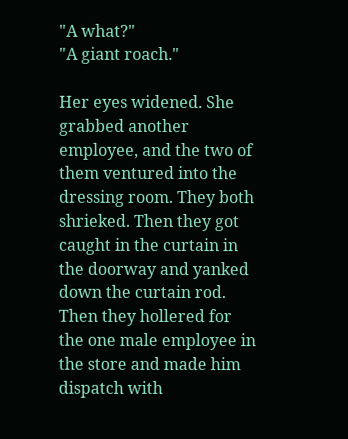"A what?"
"A giant roach."

Her eyes widened. She grabbed another employee, and the two of them ventured into the dressing room. They both shrieked. Then they got caught in the curtain in the doorway and yanked down the curtain rod. Then they hollered for the one male employee in the store and made him dispatch with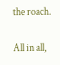the roach.

All in all,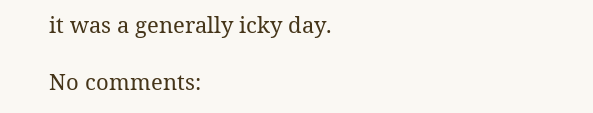it was a generally icky day.

No comments: